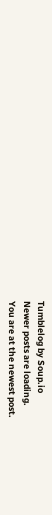Tumblelog by Soup.io
Newer posts are loading.
You are at the newest post.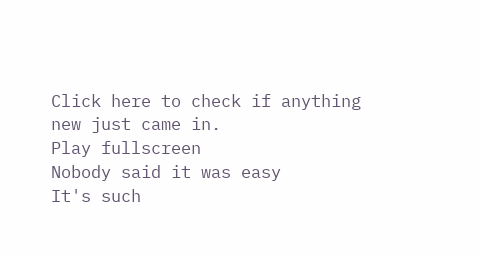Click here to check if anything new just came in.
Play fullscreen
Nobody said it was easy
It's such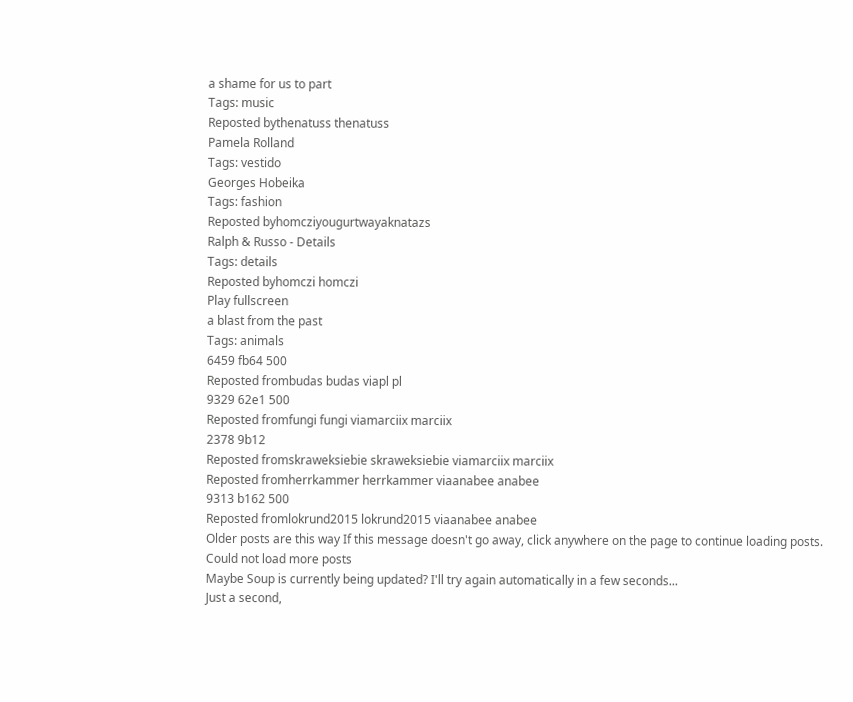a shame for us to part
Tags: music
Reposted bythenatuss thenatuss
Pamela Rolland
Tags: vestido
Georges Hobeika
Tags: fashion
Reposted byhomcziyougurtwayaknatazs
Ralph & Russo - Details
Tags: details
Reposted byhomczi homczi
Play fullscreen
a blast from the past
Tags: animals
6459 fb64 500
Reposted frombudas budas viapl pl
9329 62e1 500
Reposted fromfungi fungi viamarciix marciix
2378 9b12
Reposted fromskraweksiebie skraweksiebie viamarciix marciix
Reposted fromherrkammer herrkammer viaanabee anabee
9313 b162 500
Reposted fromlokrund2015 lokrund2015 viaanabee anabee
Older posts are this way If this message doesn't go away, click anywhere on the page to continue loading posts.
Could not load more posts
Maybe Soup is currently being updated? I'll try again automatically in a few seconds...
Just a second,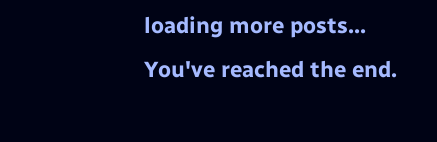loading more posts...
You've reached the end.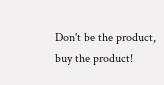Don't be the product, buy the product!